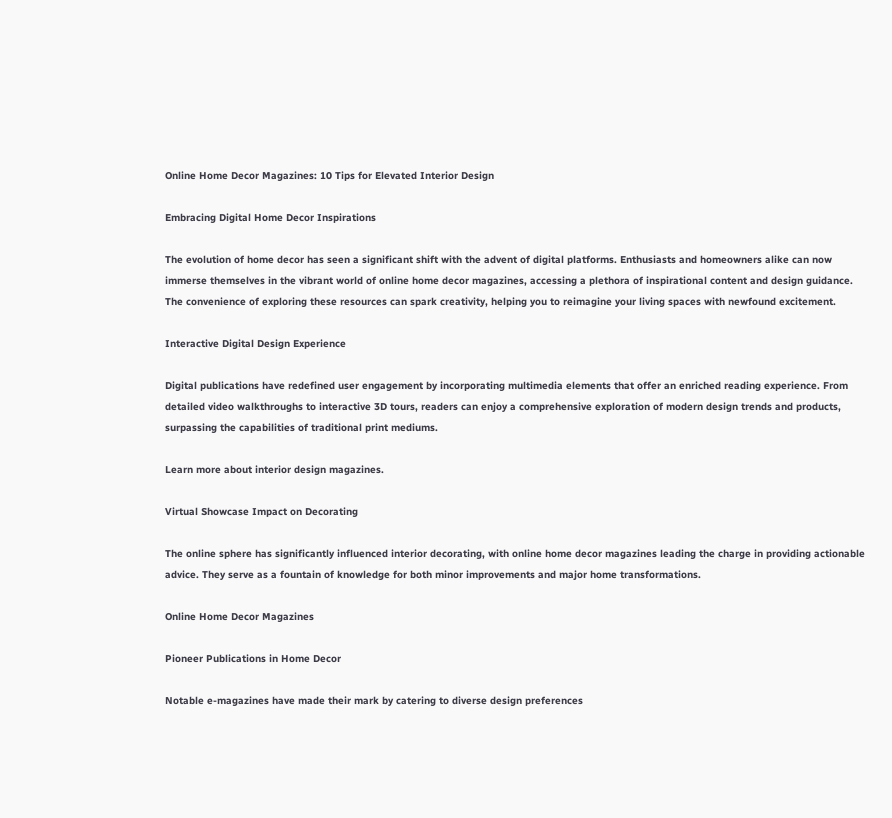Online Home Decor Magazines: 10 Tips for Elevated Interior Design

Embracing Digital Home Decor Inspirations

The evolution of home decor has seen a significant shift with the advent of digital platforms. Enthusiasts and homeowners alike can now immerse themselves in the vibrant world of online home decor magazines, accessing a plethora of inspirational content and design guidance. The convenience of exploring these resources can spark creativity, helping you to reimagine your living spaces with newfound excitement.

Interactive Digital Design Experience

Digital publications have redefined user engagement by incorporating multimedia elements that offer an enriched reading experience. From detailed video walkthroughs to interactive 3D tours, readers can enjoy a comprehensive exploration of modern design trends and products, surpassing the capabilities of traditional print mediums.

Learn more about interior design magazines.

Virtual Showcase Impact on Decorating

The online sphere has significantly influenced interior decorating, with online home decor magazines leading the charge in providing actionable advice. They serve as a fountain of knowledge for both minor improvements and major home transformations.

Online Home Decor Magazines

Pioneer Publications in Home Decor

Notable e-magazines have made their mark by catering to diverse design preferences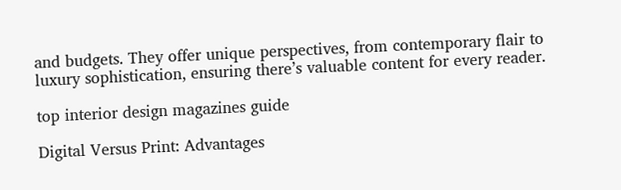and budgets. They offer unique perspectives, from contemporary flair to luxury sophistication, ensuring there’s valuable content for every reader.

top interior design magazines guide

Digital Versus Print: Advantages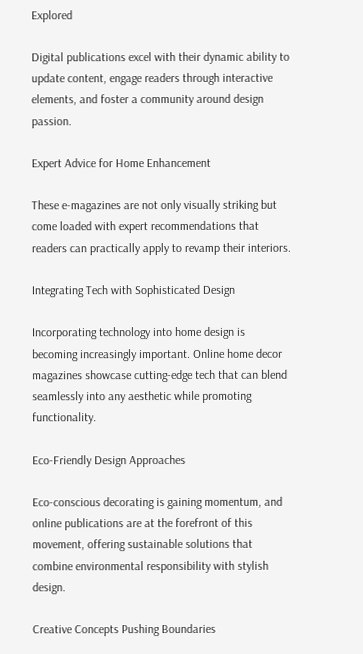Explored

Digital publications excel with their dynamic ability to update content, engage readers through interactive elements, and foster a community around design passion.

Expert Advice for Home Enhancement

These e-magazines are not only visually striking but come loaded with expert recommendations that readers can practically apply to revamp their interiors.

Integrating Tech with Sophisticated Design

Incorporating technology into home design is becoming increasingly important. Online home decor magazines showcase cutting-edge tech that can blend seamlessly into any aesthetic while promoting functionality.

Eco-Friendly Design Approaches

Eco-conscious decorating is gaining momentum, and online publications are at the forefront of this movement, offering sustainable solutions that combine environmental responsibility with stylish design.

Creative Concepts Pushing Boundaries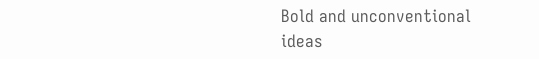Bold and unconventional ideas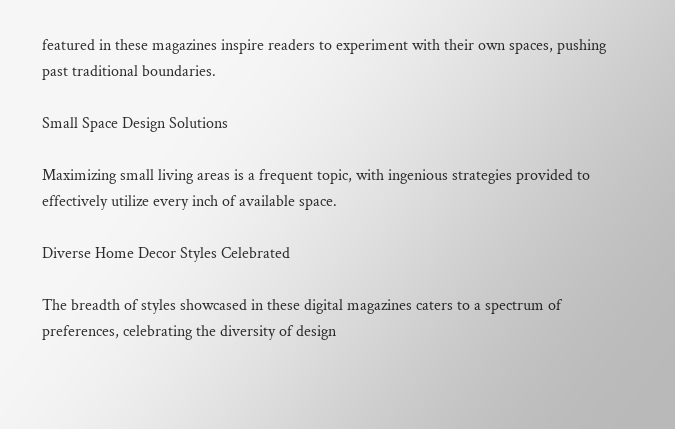featured in these magazines inspire readers to experiment with their own spaces, pushing past traditional boundaries.

Small Space Design Solutions

Maximizing small living areas is a frequent topic, with ingenious strategies provided to effectively utilize every inch of available space.

Diverse Home Decor Styles Celebrated

The breadth of styles showcased in these digital magazines caters to a spectrum of preferences, celebrating the diversity of design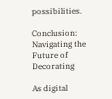possibilities.

Conclusion: Navigating the Future of Decorating

As digital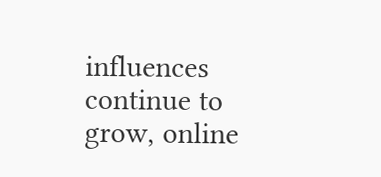influences continue to grow, online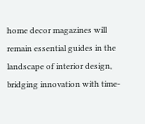home decor magazines will remain essential guides in the landscape of interior design, bridging innovation with time-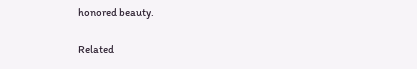honored beauty.

Related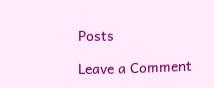Posts

Leave a Comment